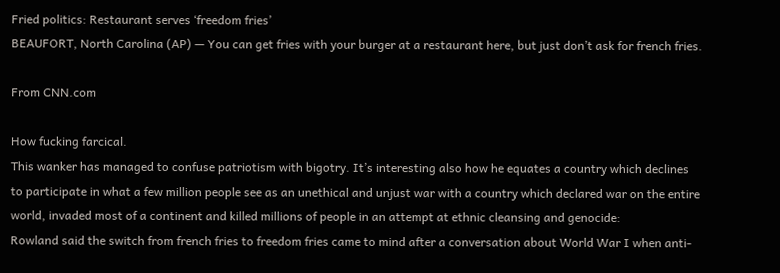Fried politics: Restaurant serves ‘freedom fries’
BEAUFORT, North Carolina (AP) — You can get fries with your burger at a restaurant here, but just don’t ask for french fries.

From CNN.com

How fucking farcical.
This wanker has managed to confuse patriotism with bigotry. It’s interesting also how he equates a country which declines to participate in what a few million people see as an unethical and unjust war with a country which declared war on the entire world, invaded most of a continent and killed millions of people in an attempt at ethnic cleansing and genocide:
Rowland said the switch from french fries to freedom fries came to mind after a conversation about World War I when anti-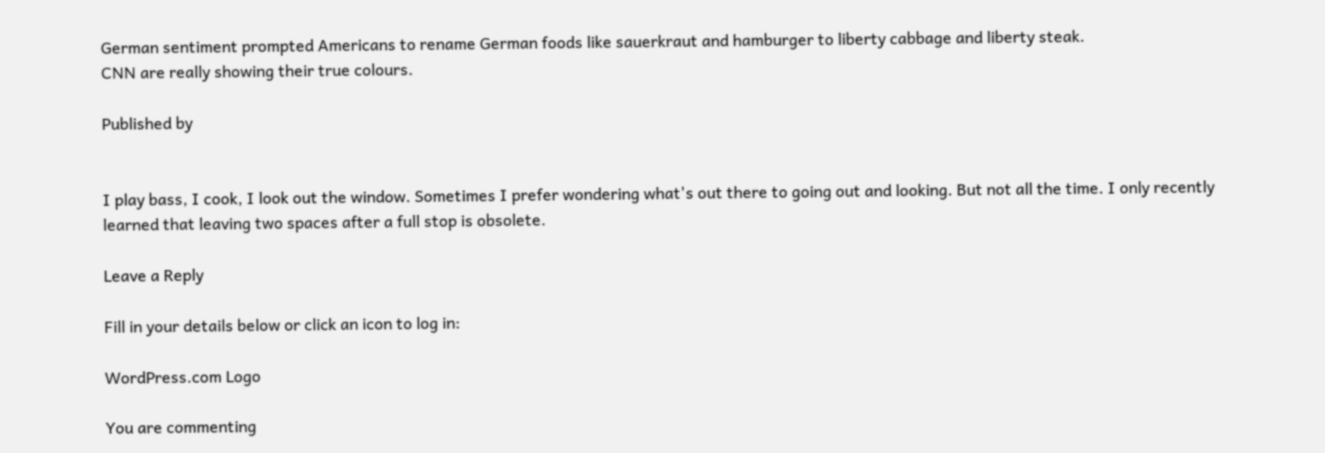German sentiment prompted Americans to rename German foods like sauerkraut and hamburger to liberty cabbage and liberty steak.
CNN are really showing their true colours.

Published by


I play bass, I cook, I look out the window. Sometimes I prefer wondering what's out there to going out and looking. But not all the time. I only recently learned that leaving two spaces after a full stop is obsolete.

Leave a Reply

Fill in your details below or click an icon to log in:

WordPress.com Logo

You are commenting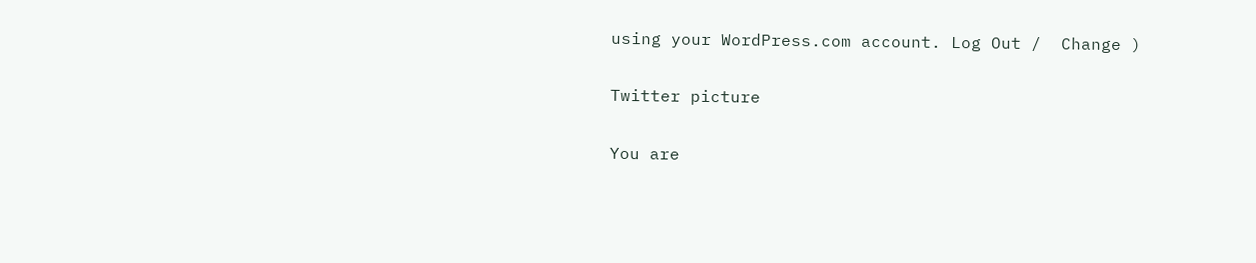using your WordPress.com account. Log Out /  Change )

Twitter picture

You are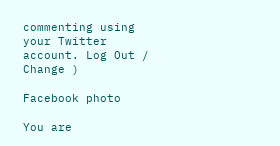commenting using your Twitter account. Log Out /  Change )

Facebook photo

You are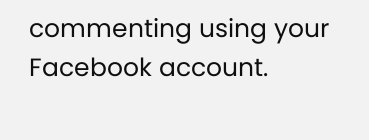commenting using your Facebook account.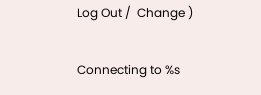Log Out /  Change )

Connecting to %s